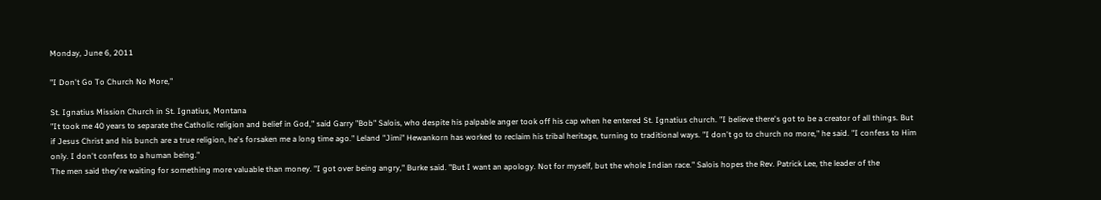Monday, June 6, 2011

"I Don't Go To Church No More,"

St. Ignatius Mission Church in St. Ignatius, Montana
"It took me 40 years to separate the Catholic religion and belief in God," said Garry "Bob" Salois, who despite his palpable anger took off his cap when he entered St. Ignatius church. "I believe there's got to be a creator of all things. But if Jesus Christ and his bunch are a true religion, he's forsaken me a long time ago." Leland "Jimi" Hewankorn has worked to reclaim his tribal heritage, turning to traditional ways. "I don't go to church no more," he said. "I confess to Him only. I don't confess to a human being."
The men said they're waiting for something more valuable than money. "I got over being angry," Burke said. "But I want an apology. Not for myself, but the whole Indian race." Salois hopes the Rev. Patrick Lee, the leader of the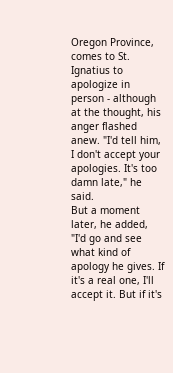Oregon Province, comes to St. Ignatius to apologize in person - although at the thought, his anger flashed anew. "I'd tell him, I don't accept your apologies. It's too damn late," he said.
But a moment later, he added, "I'd go and see what kind of apology he gives. If it's a real one, I'll accept it. But if it's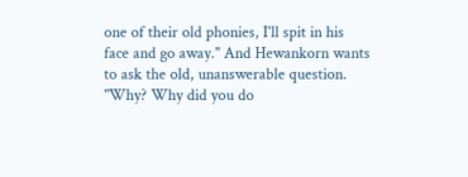one of their old phonies, I'll spit in his face and go away." And Hewankorn wants to ask the old, unanswerable question. "Why? Why did you do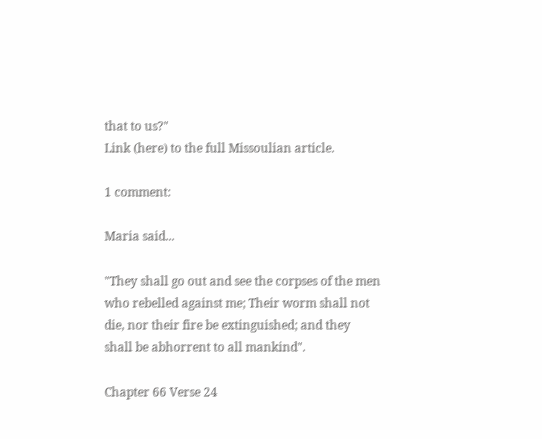that to us?"
Link (here) to the full Missoulian article.

1 comment:

Maria said...

"They shall go out and see the corpses of the men who rebelled against me; Their worm shall not die, nor their fire be extinguished; and they shall be abhorrent to all mankind".

Chapter 66 Verse 24